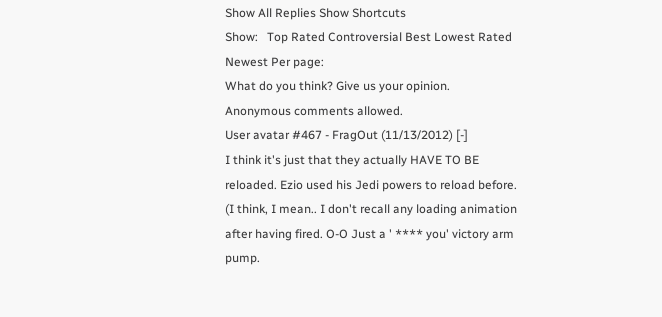Show All Replies Show Shortcuts
Show:   Top Rated Controversial Best Lowest Rated Newest Per page:
What do you think? Give us your opinion. Anonymous comments allowed.
User avatar #467 - FragOut (11/13/2012) [-]
I think it's just that they actually HAVE TO BE reloaded. Ezio used his Jedi powers to reload before. (I think, I mean.. I don't recall any loading animation after having fired. O-O Just a ' **** you' victory arm pump.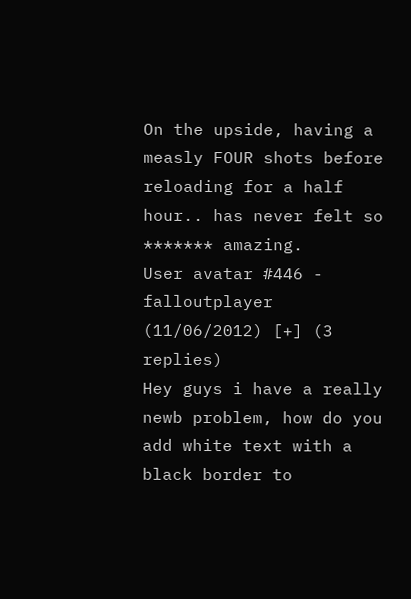On the upside, having a measly FOUR shots before reloading for a half hour.. has never felt so ******* amazing.
User avatar #446 - falloutplayer (11/06/2012) [+] (3 replies)
Hey guys i have a really newb problem, how do you add white text with a black border to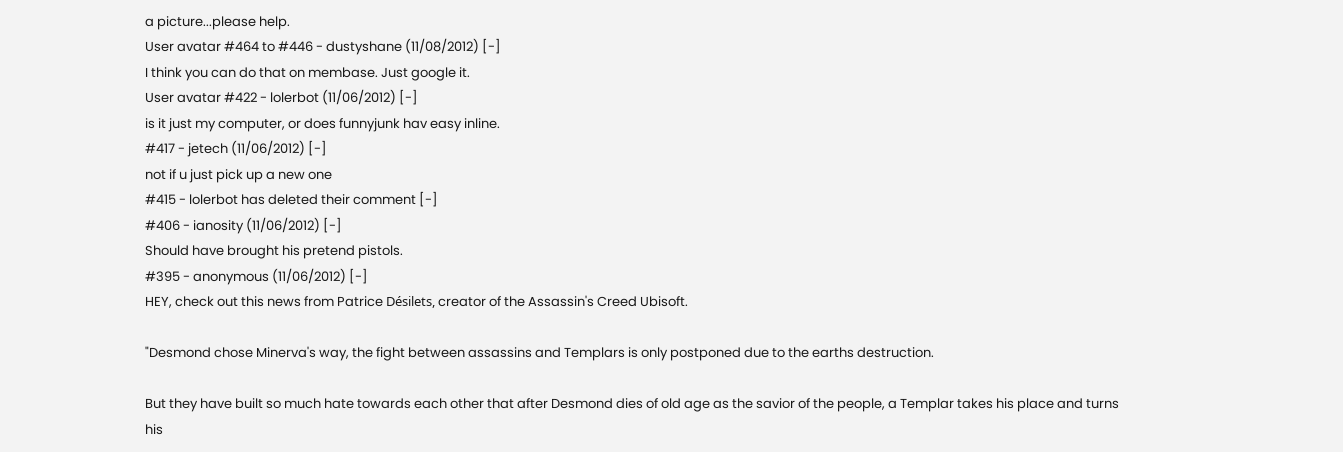a picture...please help.
User avatar #464 to #446 - dustyshane (11/08/2012) [-]
I think you can do that on membase. Just google it.
User avatar #422 - lolerbot (11/06/2012) [-]
is it just my computer, or does funnyjunk hav easy inline.
#417 - jetech (11/06/2012) [-]
not if u just pick up a new one
#415 - lolerbot has deleted their comment [-]
#406 - ianosity (11/06/2012) [-]
Should have brought his pretend pistols.
#395 - anonymous (11/06/2012) [-]
HEY, check out this news from Patrice Désilets, creator of the Assassin's Creed Ubisoft.

"Desmond chose Minerva's way, the fight between assassins and Templars is only postponed due to the earths destruction.

But they have built so much hate towards each other that after Desmond dies of old age as the savior of the people, a Templar takes his place and turns his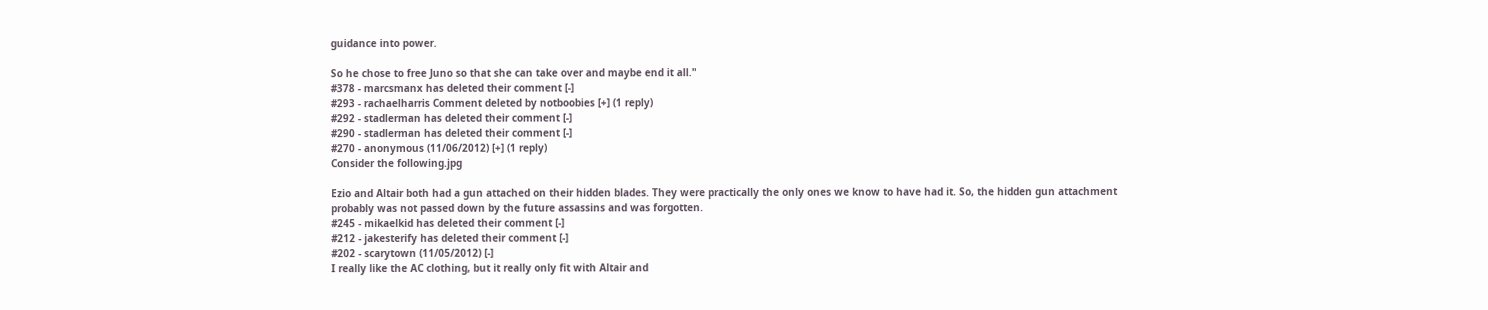guidance into power.

So he chose to free Juno so that she can take over and maybe end it all."
#378 - marcsmanx has deleted their comment [-]
#293 - rachaelharris Comment deleted by notboobies [+] (1 reply)
#292 - stadlerman has deleted their comment [-]
#290 - stadlerman has deleted their comment [-]
#270 - anonymous (11/06/2012) [+] (1 reply)
Consider the following.jpg

Ezio and Altair both had a gun attached on their hidden blades. They were practically the only ones we know to have had it. So, the hidden gun attachment probably was not passed down by the future assassins and was forgotten.
#245 - mikaelkid has deleted their comment [-]
#212 - jakesterify has deleted their comment [-]
#202 - scarytown (11/05/2012) [-]
I really like the AC clothing, but it really only fit with Altair and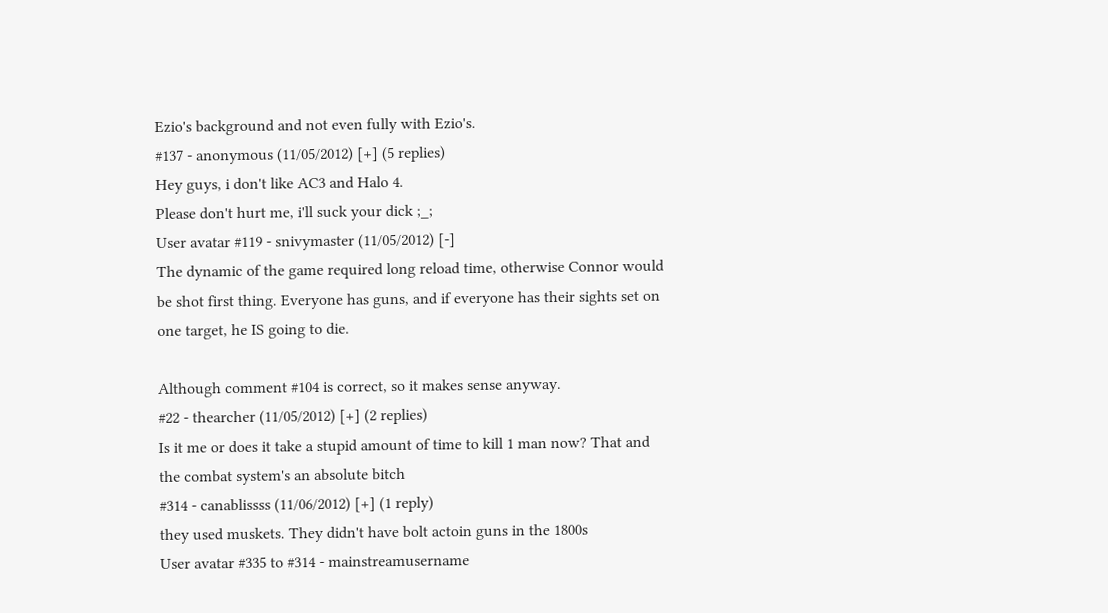Ezio's background and not even fully with Ezio's.
#137 - anonymous (11/05/2012) [+] (5 replies)
Hey guys, i don't like AC3 and Halo 4.
Please don't hurt me, i'll suck your dick ;_;
User avatar #119 - snivymaster (11/05/2012) [-]
The dynamic of the game required long reload time, otherwise Connor would be shot first thing. Everyone has guns, and if everyone has their sights set on one target, he IS going to die.

Although comment #104 is correct, so it makes sense anyway.
#22 - thearcher (11/05/2012) [+] (2 replies)
Is it me or does it take a stupid amount of time to kill 1 man now? That and the combat system's an absolute bitch
#314 - canablissss (11/06/2012) [+] (1 reply)
they used muskets. They didn't have bolt actoin guns in the 1800s
User avatar #335 to #314 - mainstreamusername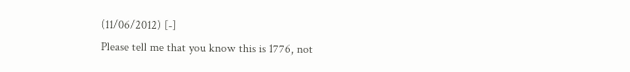(11/06/2012) [-]
Please tell me that you know this is 1776, not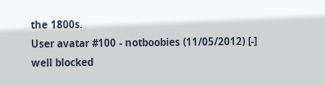the 1800s.
User avatar #100 - notboobies (11/05/2012) [-]
well blocked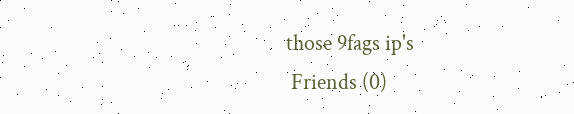those 9fags ip's
 Friends (0)